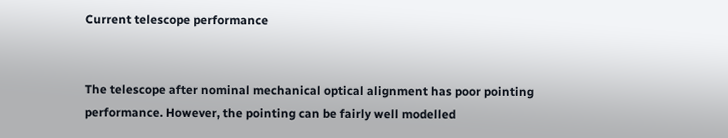Current telescope performance


The telescope after nominal mechanical optical alignment has poor pointing performance. However, the pointing can be fairly well modelled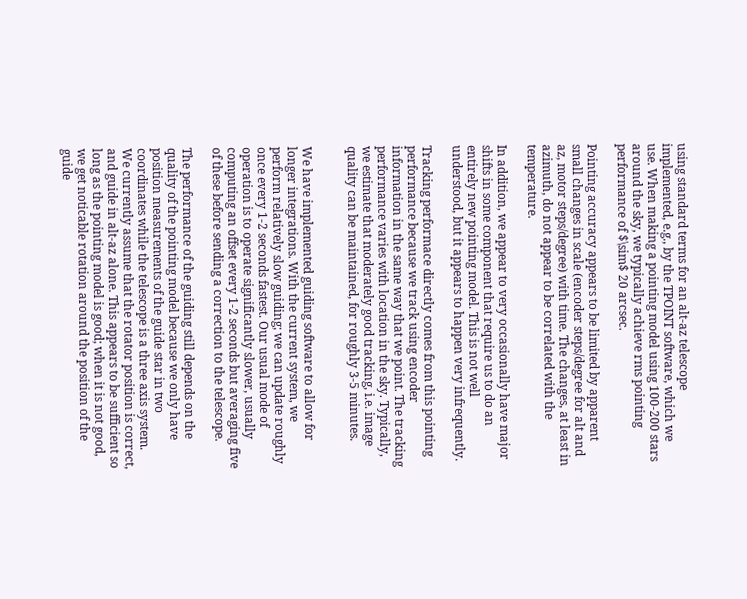using standard terms for an alt-az telescope implemented, e.g., by the TPOINT software, which we use. When making a pointing model using 100-200 stars around the sky, we typically achieve rms pointing performance of $\sim$ 20 arcsec.

Pointing accuracy appears to be limited by apparent small changes in scale (encoder steps/degree for alt and az, motor steps/degree) with time. The changes, at least in azimuth, do not appear to be correlated with the temperature.

In addition, we appear to very occasionally have major shifts in some component that require us to do an entirely new pointing model. This is not well understood, but it appears to happen very infrequently.

Tracking performace directly comes from this pointing performance because we track using encoder information in the same way that we point. The tracking performance varies with location in the sky. Typically, we estimate that moderately good tracking, i.e. image quality can be maintained, for roughly 3-5 minutes.


We have implemented guiding software to allow for longer integrations. With the current system, we perform relatively slow guiding; we can update roughly once every 1-2 seconds fastest. Our usual mode of operation is to operate significantly slower, usually computing an offset every 1-2 seconds but averaging five of these before sending a correction to the telescope.

The performance of the guiding still depends on the quality of the pointing model because we only have position measurements of the guide star in two coordinates while the telescope is a three axis system. We currently assume that the rotator position is correct, and guide in alt-az alone. This appears to be sufficient so long as the pointing model is good; when it is not good, we get noticable rotation around the position of the guide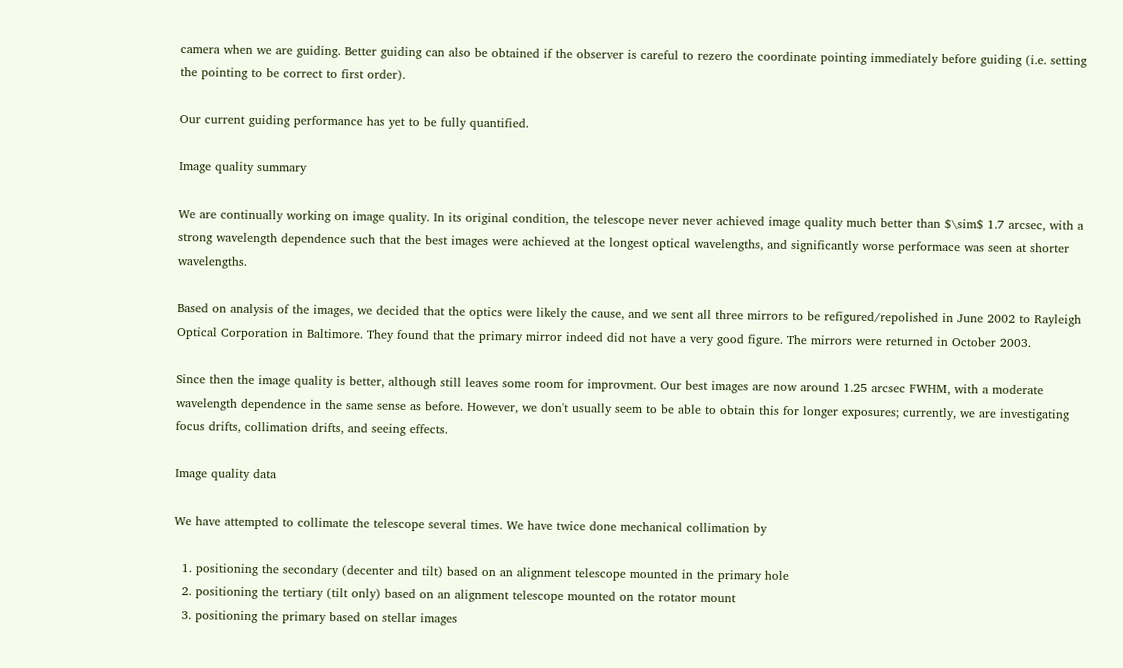camera when we are guiding. Better guiding can also be obtained if the observer is careful to rezero the coordinate pointing immediately before guiding (i.e. setting the pointing to be correct to first order).

Our current guiding performance has yet to be fully quantified.

Image quality summary

We are continually working on image quality. In its original condition, the telescope never never achieved image quality much better than $\sim$ 1.7 arcsec, with a strong wavelength dependence such that the best images were achieved at the longest optical wavelengths, and significantly worse performace was seen at shorter wavelengths.

Based on analysis of the images, we decided that the optics were likely the cause, and we sent all three mirrors to be refigured/repolished in June 2002 to Rayleigh Optical Corporation in Baltimore. They found that the primary mirror indeed did not have a very good figure. The mirrors were returned in October 2003.

Since then the image quality is better, although still leaves some room for improvment. Our best images are now around 1.25 arcsec FWHM, with a moderate wavelength dependence in the same sense as before. However, we don't usually seem to be able to obtain this for longer exposures; currently, we are investigating focus drifts, collimation drifts, and seeing effects.

Image quality data

We have attempted to collimate the telescope several times. We have twice done mechanical collimation by

  1. positioning the secondary (decenter and tilt) based on an alignment telescope mounted in the primary hole
  2. positioning the tertiary (tilt only) based on an alignment telescope mounted on the rotator mount
  3. positioning the primary based on stellar images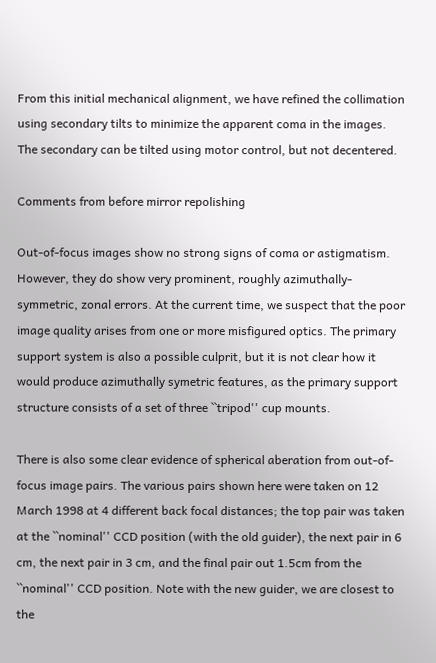From this initial mechanical alignment, we have refined the collimation using secondary tilts to minimize the apparent coma in the images. The secondary can be tilted using motor control, but not decentered.

Comments from before mirror repolishing

Out-of-focus images show no strong signs of coma or astigmatism. However, they do show very prominent, roughly azimuthally-symmetric, zonal errors. At the current time, we suspect that the poor image quality arises from one or more misfigured optics. The primary support system is also a possible culprit, but it is not clear how it would produce azimuthally symetric features, as the primary support structure consists of a set of three ``tripod'' cup mounts.

There is also some clear evidence of spherical aberation from out-of-focus image pairs. The various pairs shown here were taken on 12 March 1998 at 4 different back focal distances; the top pair was taken at the ``nominal'' CCD position (with the old guider), the next pair in 6 cm, the next pair in 3 cm, and the final pair out 1.5cm from the ``nominal'' CCD position. Note with the new guider, we are closest to the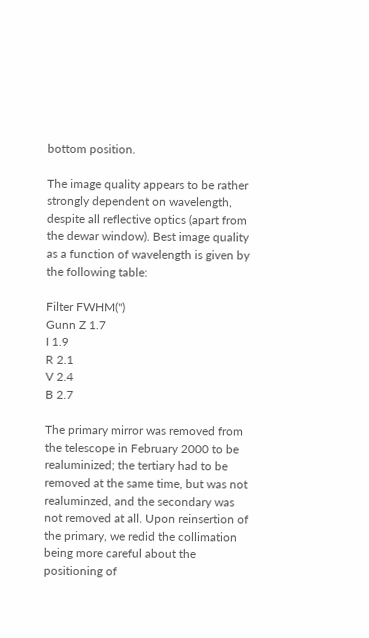bottom position.

The image quality appears to be rather strongly dependent on wavelength, despite all reflective optics (apart from the dewar window). Best image quality as a function of wavelength is given by the following table:

Filter FWHM(")
Gunn Z 1.7
I 1.9
R 2.1
V 2.4
B 2.7

The primary mirror was removed from the telescope in February 2000 to be realuminized; the tertiary had to be removed at the same time, but was not realuminzed, and the secondary was not removed at all. Upon reinsertion of the primary, we redid the collimation being more careful about the positioning of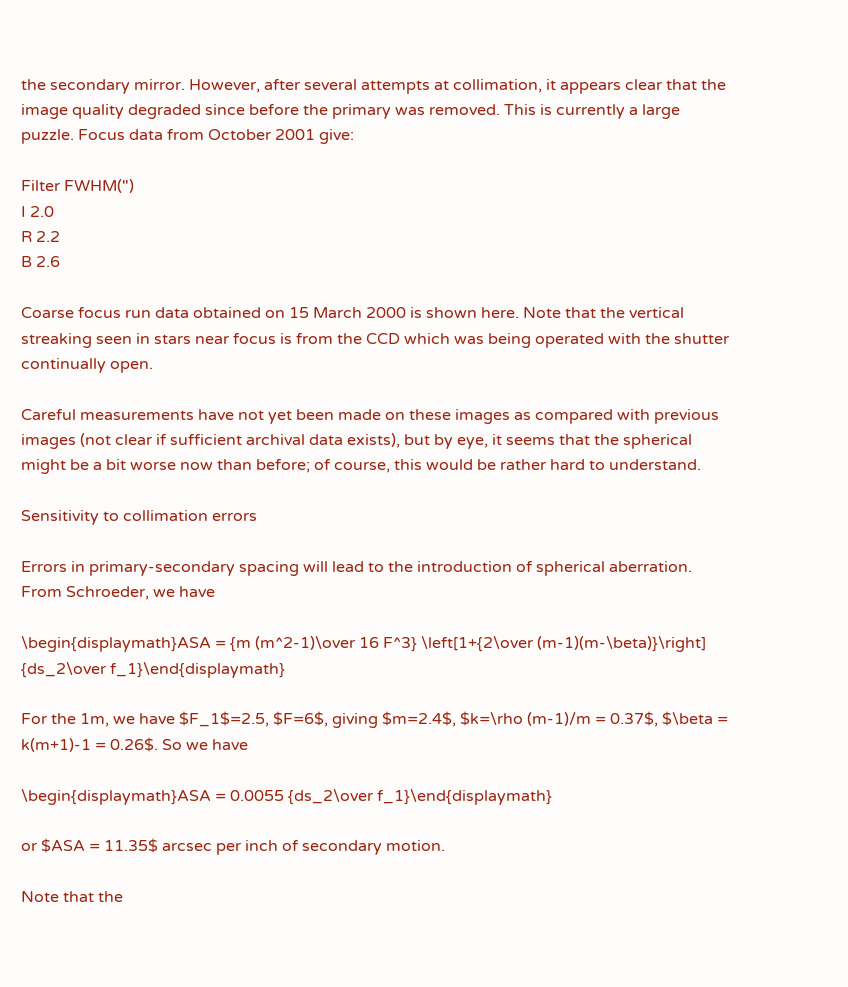the secondary mirror. However, after several attempts at collimation, it appears clear that the image quality degraded since before the primary was removed. This is currently a large puzzle. Focus data from October 2001 give:

Filter FWHM(")
I 2.0
R 2.2
B 2.6

Coarse focus run data obtained on 15 March 2000 is shown here. Note that the vertical streaking seen in stars near focus is from the CCD which was being operated with the shutter continually open.

Careful measurements have not yet been made on these images as compared with previous images (not clear if sufficient archival data exists), but by eye, it seems that the spherical might be a bit worse now than before; of course, this would be rather hard to understand.

Sensitivity to collimation errors

Errors in primary-secondary spacing will lead to the introduction of spherical aberration. From Schroeder, we have

\begin{displaymath}ASA = {m (m^2-1)\over 16 F^3} \left[1+{2\over (m-1)(m-\beta)}\right] {ds_2\over f_1}\end{displaymath}

For the 1m, we have $F_1$=2.5, $F=6$, giving $m=2.4$, $k=\rho (m-1)/m = 0.37$, $\beta = k(m+1)-1 = 0.26$. So we have

\begin{displaymath}ASA = 0.0055 {ds_2\over f_1}\end{displaymath}

or $ASA = 11.35$ arcsec per inch of secondary motion.

Note that the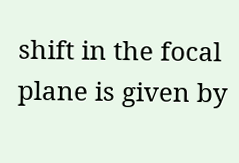shift in the focal plane is given by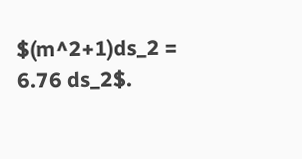$(m^2+1)ds_2 = 6.76 ds_2$.